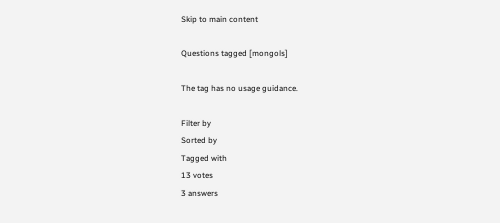Skip to main content

Questions tagged [mongols]

The tag has no usage guidance.

Filter by
Sorted by
Tagged with
13 votes
3 answers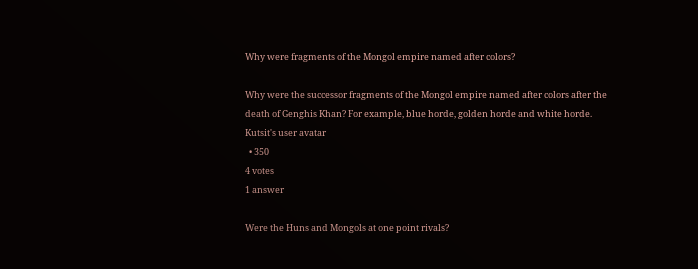Why were fragments of the Mongol empire named after colors?

Why were the successor fragments of the Mongol empire named after colors after the death of Genghis Khan? For example, blue horde, golden horde and white horde.
Kutsit's user avatar
  • 350
4 votes
1 answer

Were the Huns and Mongols at one point rivals?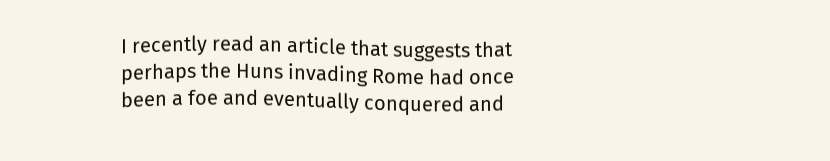I recently read an article that suggests that perhaps the Huns invading Rome had once been a foe and eventually conquered and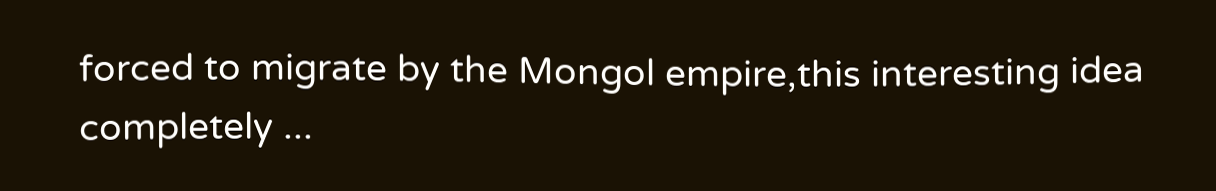forced to migrate by the Mongol empire,this interesting idea completely ...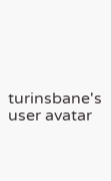turinsbane's user avatar